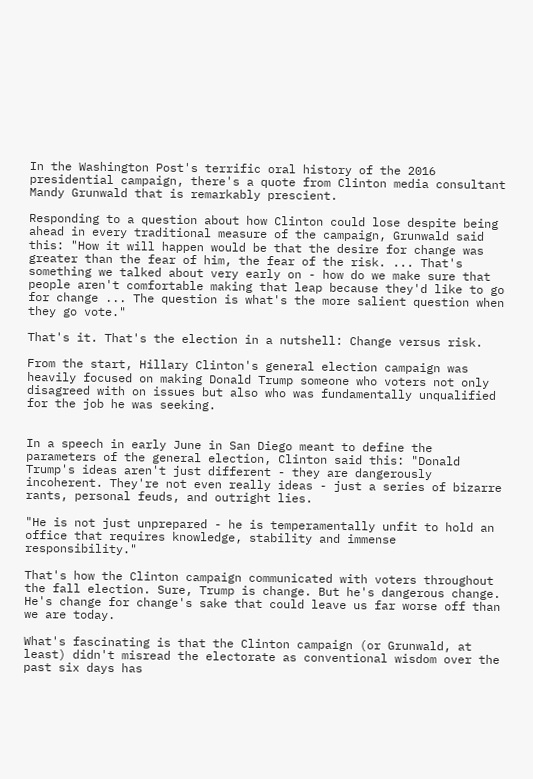In the Washington Post's terrific oral history of the 2016 presidential campaign, there's a quote from Clinton media consultant Mandy Grunwald that is remarkably prescient.

Responding to a question about how Clinton could lose despite being ahead in every traditional measure of the campaign, Grunwald said this: "How it will happen would be that the desire for change was greater than the fear of him, the fear of the risk. ... That's something we talked about very early on - how do we make sure that people aren't comfortable making that leap because they'd like to go for change ... The question is what's the more salient question when they go vote."

That's it. That's the election in a nutshell: Change versus risk.

From the start, Hillary Clinton's general election campaign was heavily focused on making Donald Trump someone who voters not only disagreed with on issues but also who was fundamentally unqualified for the job he was seeking.


In a speech in early June in San Diego meant to define the parameters of the general election, Clinton said this: "Donald Trump's ideas aren't just different - they are dangerously incoherent. They're not even really ideas - just a series of bizarre rants, personal feuds, and outright lies.

"He is not just unprepared - he is temperamentally unfit to hold an office that requires knowledge, stability and immense responsibility."

That's how the Clinton campaign communicated with voters throughout the fall election. Sure, Trump is change. But he's dangerous change. He's change for change's sake that could leave us far worse off than we are today.

What's fascinating is that the Clinton campaign (or Grunwald, at least) didn't misread the electorate as conventional wisdom over the past six days has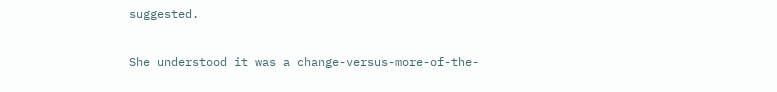suggested.

She understood it was a change-versus-more-of-the-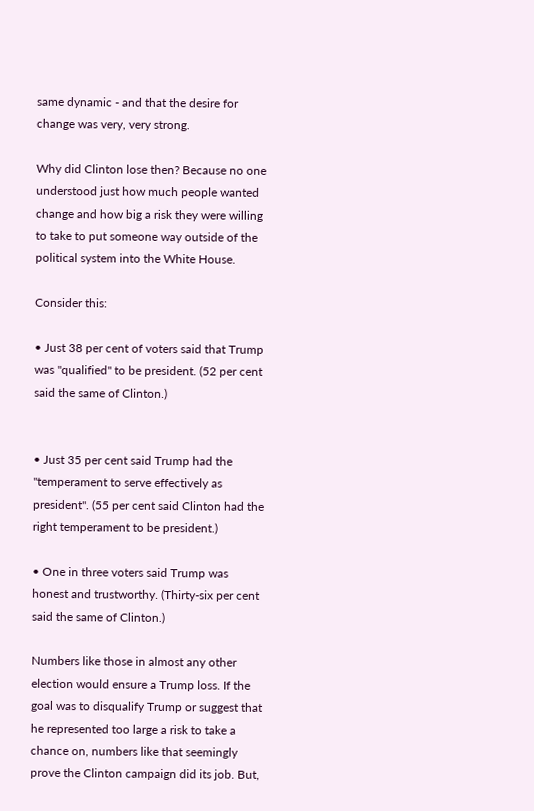same dynamic - and that the desire for change was very, very strong.

Why did Clinton lose then? Because no one understood just how much people wanted change and how big a risk they were willing to take to put someone way outside of the political system into the White House.

Consider this:

• Just 38 per cent of voters said that Trump was "qualified" to be president. (52 per cent said the same of Clinton.)


• Just 35 per cent said Trump had the "temperament to serve effectively as president". (55 per cent said Clinton had the right temperament to be president.)

• One in three voters said Trump was honest and trustworthy. (Thirty-six per cent said the same of Clinton.)

Numbers like those in almost any other election would ensure a Trump loss. If the goal was to disqualify Trump or suggest that he represented too large a risk to take a chance on, numbers like that seemingly prove the Clinton campaign did its job. But,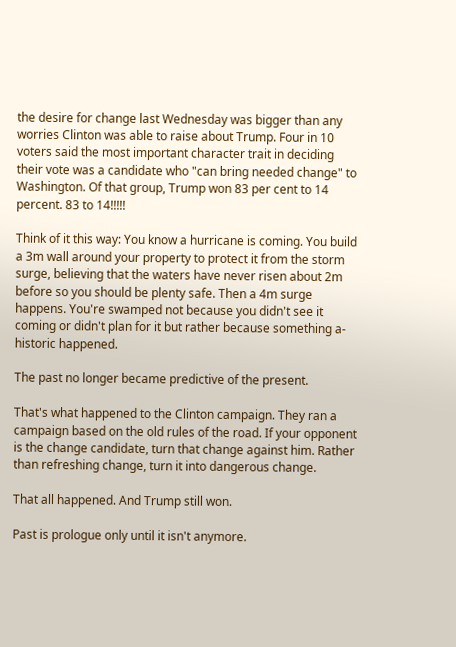the desire for change last Wednesday was bigger than any worries Clinton was able to raise about Trump. Four in 10 voters said the most important character trait in deciding their vote was a candidate who "can bring needed change" to Washington. Of that group, Trump won 83 per cent to 14 percent. 83 to 14!!!!!

Think of it this way: You know a hurricane is coming. You build a 3m wall around your property to protect it from the storm surge, believing that the waters have never risen about 2m before so you should be plenty safe. Then a 4m surge happens. You're swamped not because you didn't see it coming or didn't plan for it but rather because something a-historic happened.

The past no longer became predictive of the present.

That's what happened to the Clinton campaign. They ran a campaign based on the old rules of the road. If your opponent is the change candidate, turn that change against him. Rather than refreshing change, turn it into dangerous change.

That all happened. And Trump still won.

Past is prologue only until it isn't anymore.